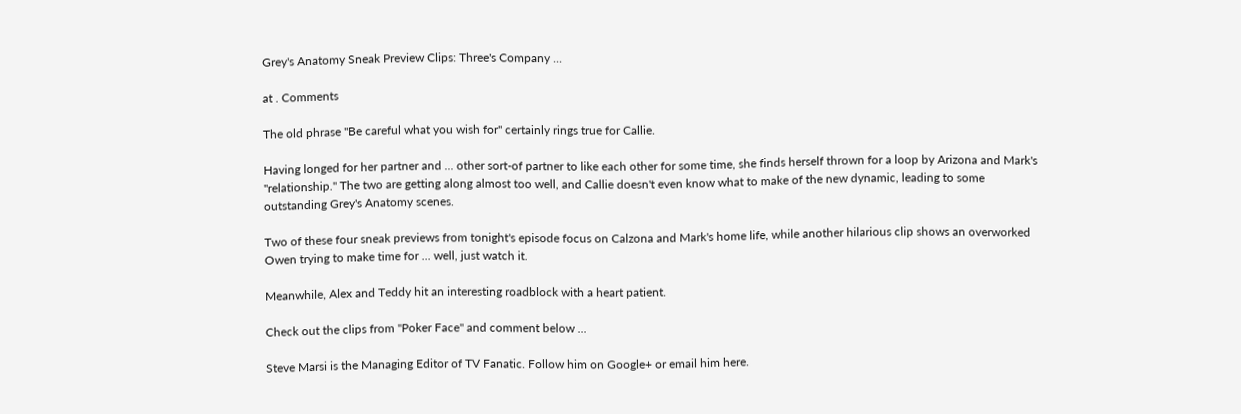Grey's Anatomy Sneak Preview Clips: Three's Company ...

at . Comments

The old phrase "Be careful what you wish for" certainly rings true for Callie.

Having longed for her partner and ... other sort-of partner to like each other for some time, she finds herself thrown for a loop by Arizona and Mark's "relationship." The two are getting along almost too well, and Callie doesn't even know what to make of the new dynamic, leading to some outstanding Grey's Anatomy scenes.

Two of these four sneak previews from tonight's episode focus on Calzona and Mark's home life, while another hilarious clip shows an overworked Owen trying to make time for ... well, just watch it.

Meanwhile, Alex and Teddy hit an interesting roadblock with a heart patient.

Check out the clips from "Poker Face" and comment below ...

Steve Marsi is the Managing Editor of TV Fanatic. Follow him on Google+ or email him here.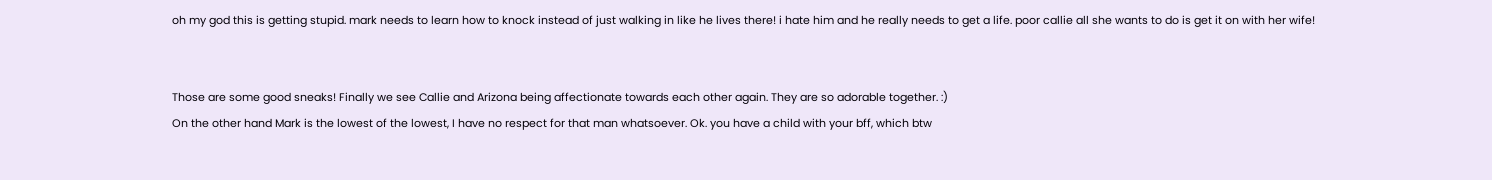oh my god this is getting stupid. mark needs to learn how to knock instead of just walking in like he lives there! i hate him and he really needs to get a life. poor callie all she wants to do is get it on with her wife!


Those are some good sneaks! Finally we see Callie and Arizona being affectionate towards each other again. They are so adorable together. :)
On the other hand Mark is the lowest of the lowest, I have no respect for that man whatsoever. Ok. you have a child with your bff, which btw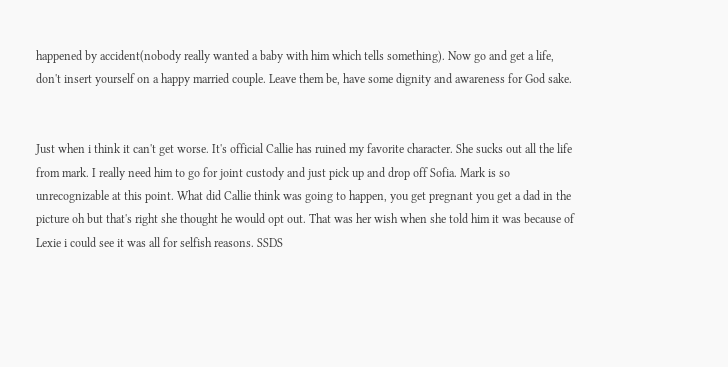happened by accident(nobody really wanted a baby with him which tells something). Now go and get a life, don't insert yourself on a happy married couple. Leave them be, have some dignity and awareness for God sake.


Just when i think it can't get worse. It's official Callie has ruined my favorite character. She sucks out all the life from mark. I really need him to go for joint custody and just pick up and drop off Sofia. Mark is so unrecognizable at this point. What did Callie think was going to happen, you get pregnant you get a dad in the picture oh but that's right she thought he would opt out. That was her wish when she told him it was because of Lexie i could see it was all for selfish reasons. SSDS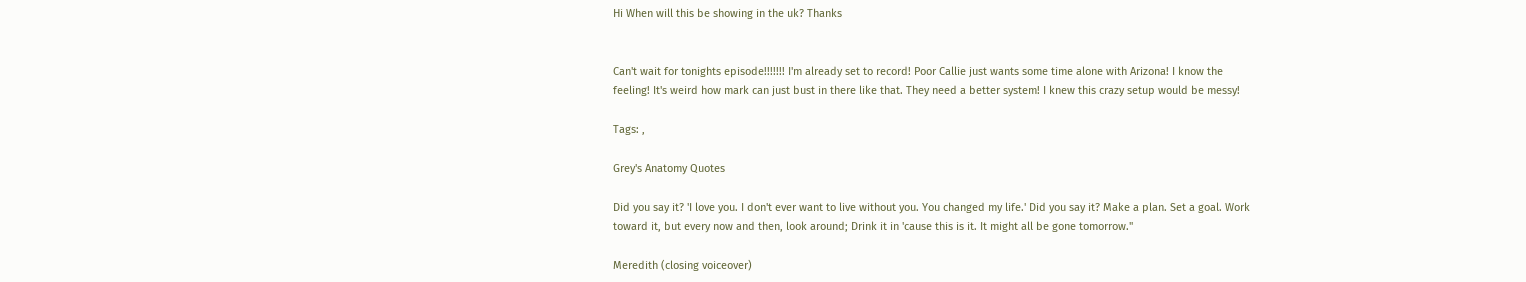Hi When will this be showing in the uk? Thanks


Can't wait for tonights episode!!!!!!! I'm already set to record! Poor Callie just wants some time alone with Arizona! I know the feeling! It's weird how mark can just bust in there like that. They need a better system! I knew this crazy setup would be messy!

Tags: ,

Grey's Anatomy Quotes

Did you say it? 'I love you. I don't ever want to live without you. You changed my life.' Did you say it? Make a plan. Set a goal. Work toward it, but every now and then, look around; Drink it in 'cause this is it. It might all be gone tomorrow."

Meredith (closing voiceover)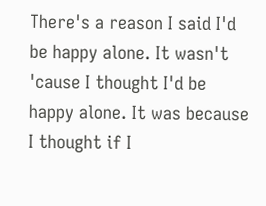There's a reason I said I'd be happy alone. It wasn't 'cause I thought I'd be happy alone. It was because I thought if I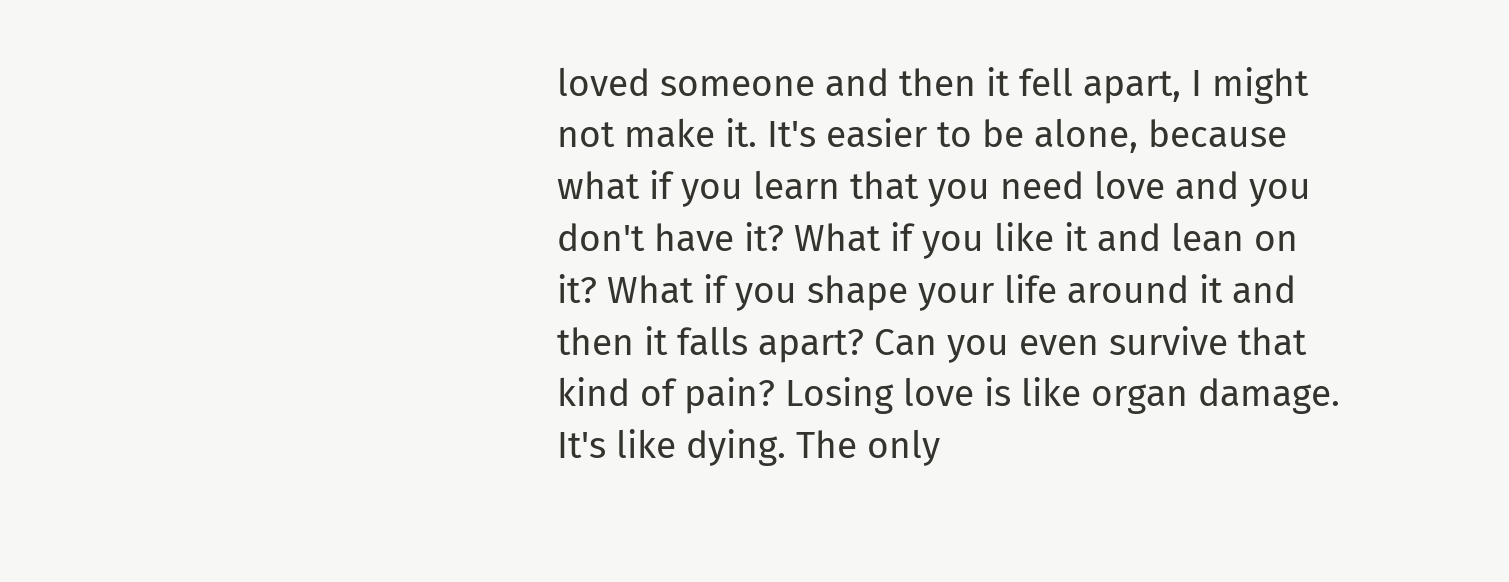loved someone and then it fell apart, I might not make it. It's easier to be alone, because what if you learn that you need love and you don't have it? What if you like it and lean on it? What if you shape your life around it and then it falls apart? Can you even survive that kind of pain? Losing love is like organ damage. It's like dying. The only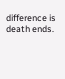difference is death ends.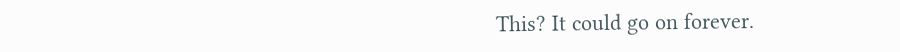This? It could go on forever.